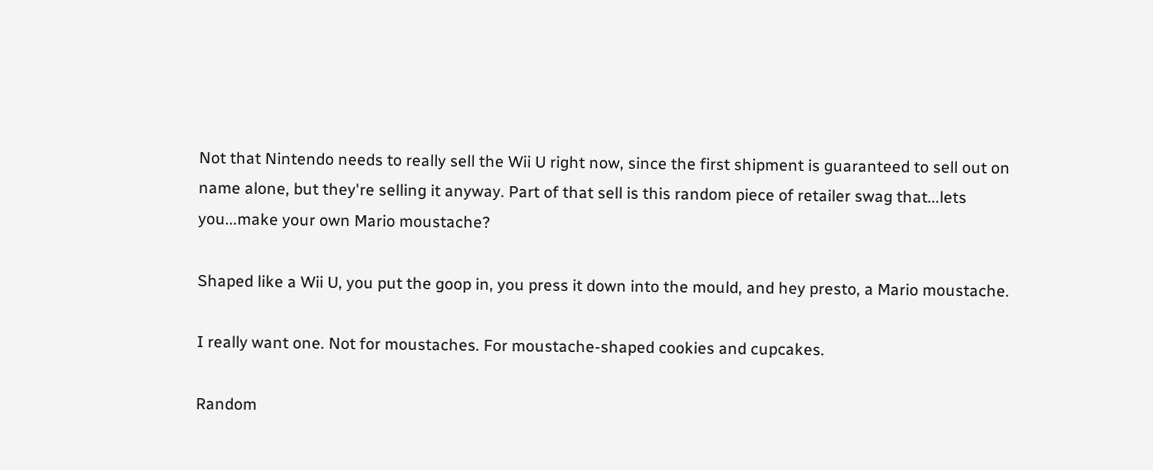Not that Nintendo needs to really sell the Wii U right now, since the first shipment is guaranteed to sell out on name alone, but they're selling it anyway. Part of that sell is this random piece of retailer swag that...lets you...make your own Mario moustache?

Shaped like a Wii U, you put the goop in, you press it down into the mould, and hey presto, a Mario moustache.

I really want one. Not for moustaches. For moustache-shaped cookies and cupcakes.

Random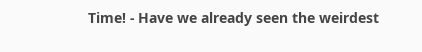Time! - Have we already seen the weirdest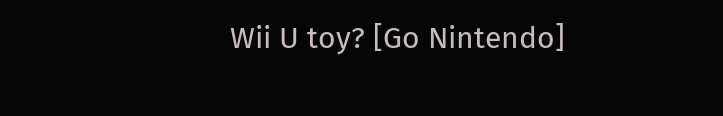Wii U toy? [Go Nintendo]